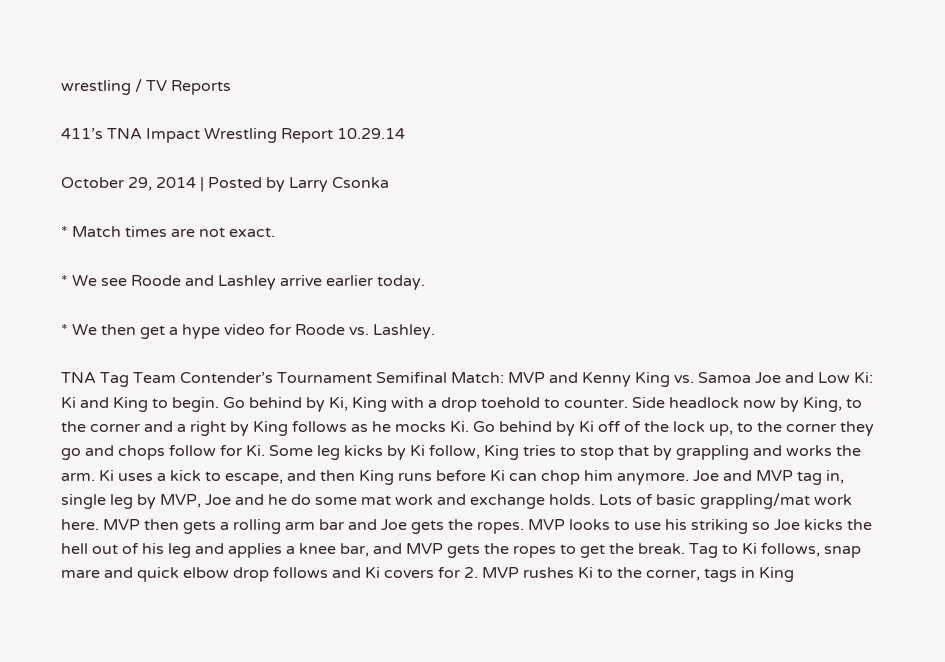wrestling / TV Reports

411’s TNA Impact Wrestling Report 10.29.14

October 29, 2014 | Posted by Larry Csonka

* Match times are not exact.

* We see Roode and Lashley arrive earlier today.

* We then get a hype video for Roode vs. Lashley.

TNA Tag Team Contender’s Tournament Semifinal Match: MVP and Kenny King vs. Samoa Joe and Low Ki: Ki and King to begin. Go behind by Ki, King with a drop toehold to counter. Side headlock now by King, to the corner and a right by King follows as he mocks Ki. Go behind by Ki off of the lock up, to the corner they go and chops follow for Ki. Some leg kicks by Ki follow, King tries to stop that by grappling and works the arm. Ki uses a kick to escape, and then King runs before Ki can chop him anymore. Joe and MVP tag in, single leg by MVP, Joe and he do some mat work and exchange holds. Lots of basic grappling/mat work here. MVP then gets a rolling arm bar and Joe gets the ropes. MVP looks to use his striking so Joe kicks the hell out of his leg and applies a knee bar, and MVP gets the ropes to get the break. Tag to Ki follows, snap mare and quick elbow drop follows and Ki covers for 2. MVP rushes Ki to the corner, tags in King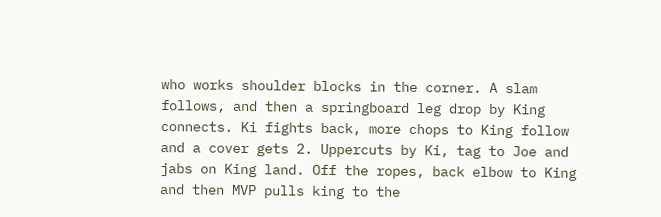who works shoulder blocks in the corner. A slam follows, and then a springboard leg drop by King connects. Ki fights back, more chops to King follow and a cover gets 2. Uppercuts by Ki, tag to Joe and jabs on King land. Off the ropes, back elbow to King and then MVP pulls king to the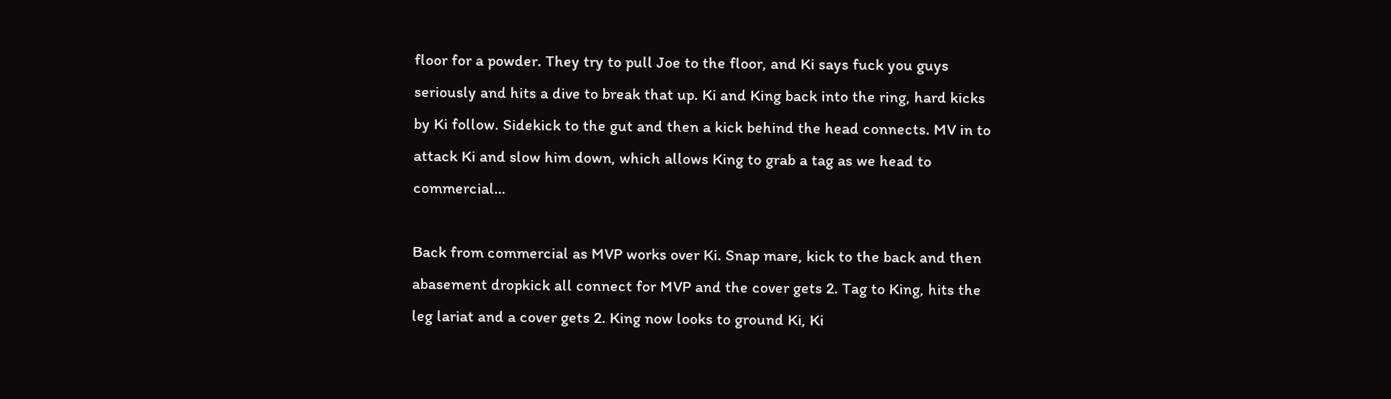floor for a powder. They try to pull Joe to the floor, and Ki says fuck you guys seriously and hits a dive to break that up. Ki and King back into the ring, hard kicks by Ki follow. Sidekick to the gut and then a kick behind the head connects. MV in to attack Ki and slow him down, which allows King to grab a tag as we head to commercial…

Back from commercial as MVP works over Ki. Snap mare, kick to the back and then abasement dropkick all connect for MVP and the cover gets 2. Tag to King, hits the leg lariat and a cover gets 2. King now looks to ground Ki, Ki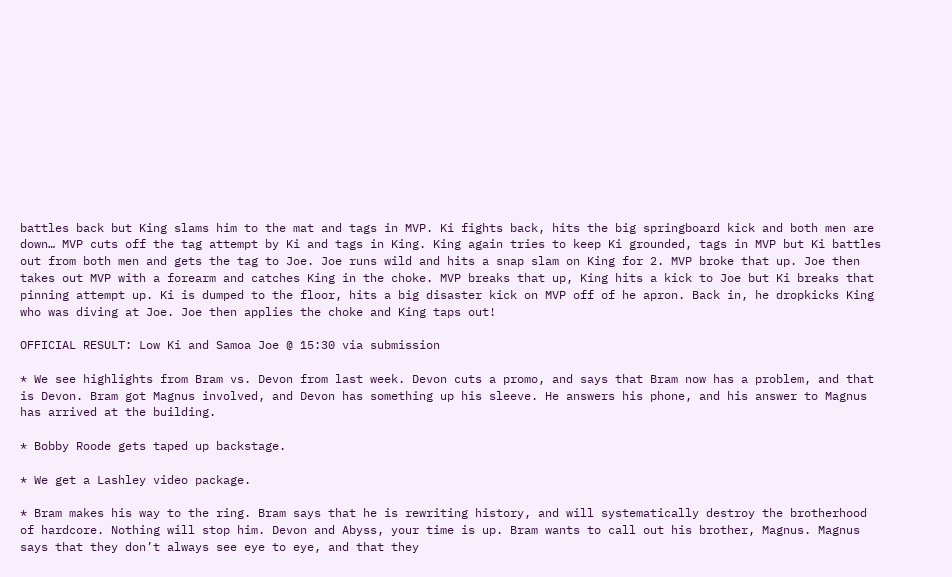battles back but King slams him to the mat and tags in MVP. Ki fights back, hits the big springboard kick and both men are down… MVP cuts off the tag attempt by Ki and tags in King. King again tries to keep Ki grounded, tags in MVP but Ki battles out from both men and gets the tag to Joe. Joe runs wild and hits a snap slam on King for 2. MVP broke that up. Joe then takes out MVP with a forearm and catches King in the choke. MVP breaks that up, King hits a kick to Joe but Ki breaks that pinning attempt up. Ki is dumped to the floor, hits a big disaster kick on MVP off of he apron. Back in, he dropkicks King who was diving at Joe. Joe then applies the choke and King taps out!

OFFICIAL RESULT: Low Ki and Samoa Joe @ 15:30 via submission

* We see highlights from Bram vs. Devon from last week. Devon cuts a promo, and says that Bram now has a problem, and that is Devon. Bram got Magnus involved, and Devon has something up his sleeve. He answers his phone, and his answer to Magnus has arrived at the building.

* Bobby Roode gets taped up backstage.

* We get a Lashley video package.

* Bram makes his way to the ring. Bram says that he is rewriting history, and will systematically destroy the brotherhood of hardcore. Nothing will stop him. Devon and Abyss, your time is up. Bram wants to call out his brother, Magnus. Magnus says that they don’t always see eye to eye, and that they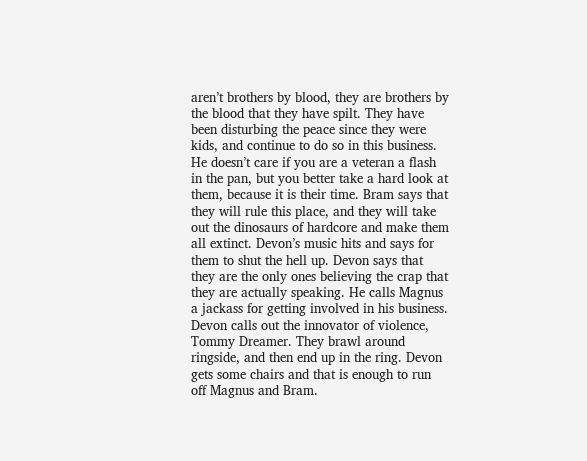aren’t brothers by blood, they are brothers by the blood that they have spilt. They have been disturbing the peace since they were kids, and continue to do so in this business. He doesn’t care if you are a veteran a flash in the pan, but you better take a hard look at them, because it is their time. Bram says that they will rule this place, and they will take out the dinosaurs of hardcore and make them all extinct. Devon’s music hits and says for them to shut the hell up. Devon says that they are the only ones believing the crap that they are actually speaking. He calls Magnus a jackass for getting involved in his business. Devon calls out the innovator of violence, Tommy Dreamer. They brawl around ringside, and then end up in the ring. Devon gets some chairs and that is enough to run off Magnus and Bram.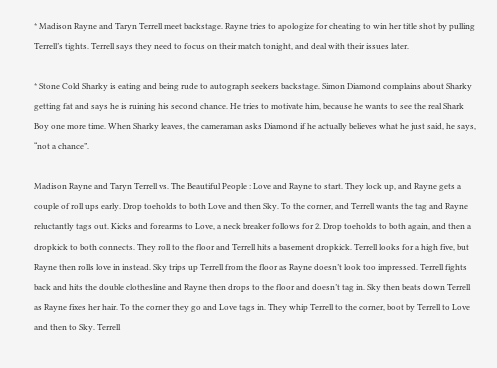* Madison Rayne and Taryn Terrell meet backstage. Rayne tries to apologize for cheating to win her title shot by pulling Terrell’s tights. Terrell says they need to focus on their match tonight, and deal with their issues later.

* Stone Cold Sharky is eating and being rude to autograph seekers backstage. Simon Diamond complains about Sharky getting fat and says he is ruining his second chance. He tries to motivate him, because he wants to see the real Shark Boy one more time. When Sharky leaves, the cameraman asks Diamond if he actually believes what he just said, he says, “not a chance”.

Madison Rayne and Taryn Terrell vs. The Beautiful People : Love and Rayne to start. They lock up, and Rayne gets a couple of roll ups early. Drop toeholds to both Love and then Sky. To the corner, and Terrell wants the tag and Rayne reluctantly tags out. Kicks and forearms to Love, a neck breaker follows for 2. Drop toeholds to both again, and then a dropkick to both connects. They roll to the floor and Terrell hits a basement dropkick. Terrell looks for a high five, but Rayne then rolls love in instead. Sky trips up Terrell from the floor as Rayne doesn’t look too impressed. Terrell fights back and hits the double clothesline and Rayne then drops to the floor and doesn’t tag in. Sky then beats down Terrell as Rayne fixes her hair. To the corner they go and Love tags in. They whip Terrell to the corner, boot by Terrell to Love and then to Sky. Terrell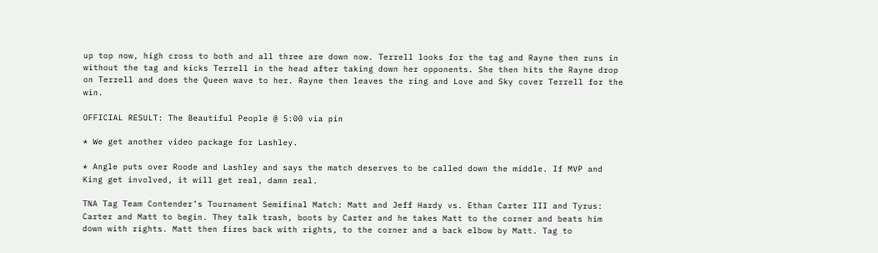up top now, high cross to both and all three are down now. Terrell looks for the tag and Rayne then runs in without the tag and kicks Terrell in the head after taking down her opponents. She then hits the Rayne drop on Terrell and does the Queen wave to her. Rayne then leaves the ring and Love and Sky cover Terrell for the win.

OFFICIAL RESULT: The Beautiful People @ 5:00 via pin

* We get another video package for Lashley.

* Angle puts over Roode and Lashley and says the match deserves to be called down the middle. If MVP and King get involved, it will get real, damn real.

TNA Tag Team Contender’s Tournament Semifinal Match: Matt and Jeff Hardy vs. Ethan Carter III and Tyrus: Carter and Matt to begin. They talk trash, boots by Carter and he takes Matt to the corner and beats him down with rights. Matt then fires back with rights, to the corner and a back elbow by Matt. Tag to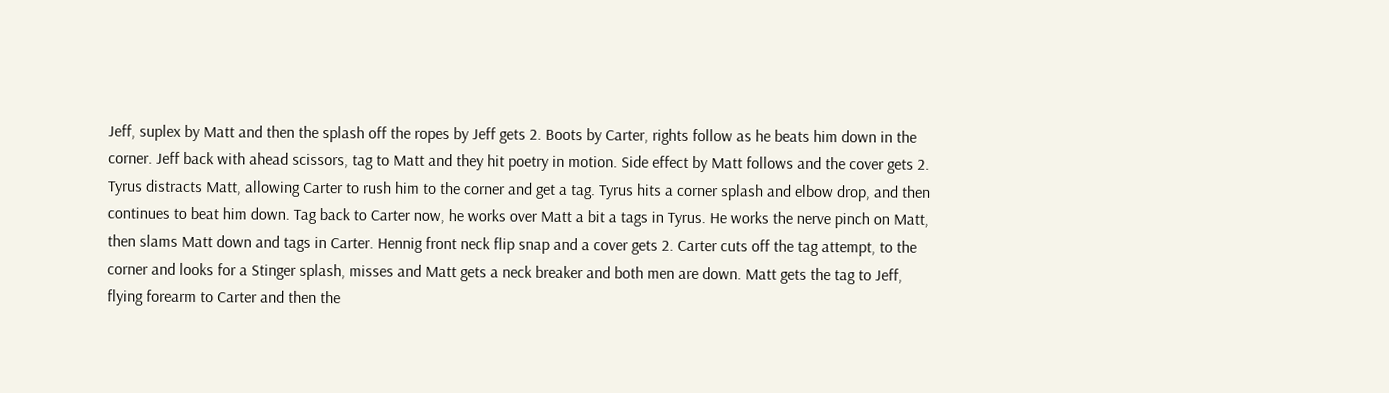Jeff, suplex by Matt and then the splash off the ropes by Jeff gets 2. Boots by Carter, rights follow as he beats him down in the corner. Jeff back with ahead scissors, tag to Matt and they hit poetry in motion. Side effect by Matt follows and the cover gets 2. Tyrus distracts Matt, allowing Carter to rush him to the corner and get a tag. Tyrus hits a corner splash and elbow drop, and then continues to beat him down. Tag back to Carter now, he works over Matt a bit a tags in Tyrus. He works the nerve pinch on Matt, then slams Matt down and tags in Carter. Hennig front neck flip snap and a cover gets 2. Carter cuts off the tag attempt, to the corner and looks for a Stinger splash, misses and Matt gets a neck breaker and both men are down. Matt gets the tag to Jeff, flying forearm to Carter and then the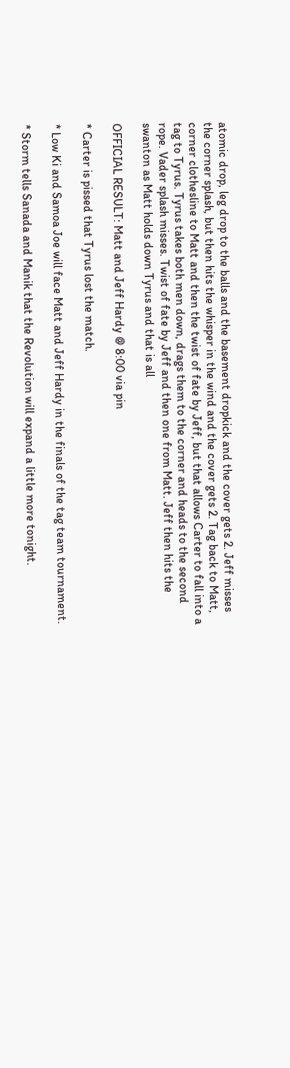atomic drop, leg drop to the balls and the basement dropkick and the cover gets 2. Jeff misses the corner splash, but then hits the whisper in the wind and the cover gets 2. Tag back to Matt, corner clothesline to Matt and then the twist of fate by Jeff, but that allows Carter to fall into a tag to Tyrus. Tyrus takes both men down, drags them to the corner and heads to the second rope. Vader splash misses. Twist of fate by Jeff and then one from Matt. Jeff then hits the swanton as Matt holds down Tyrus and that is all

OFFICIAL RESULT: Matt and Jeff Hardy @ 8:00 via pin

* Carter is pissed that Tyrus lost the match.

* Low Ki and Samoa Joe will face Matt and Jeff Hardy in the finals of the tag team tournament.

* Storm tells Sanada and Manik that the Revolution will expand a little more tonight.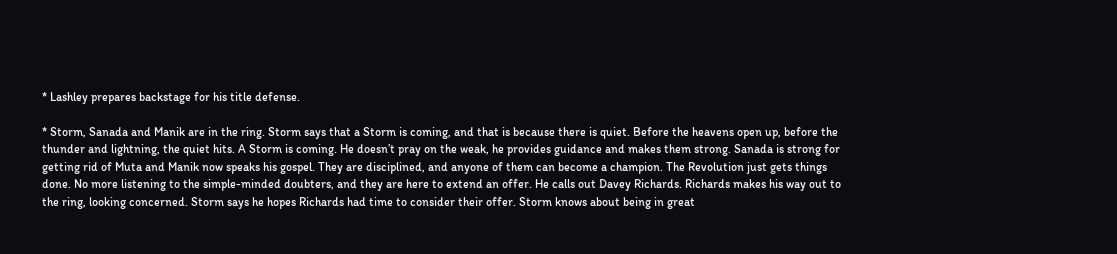* Lashley prepares backstage for his title defense.

* Storm, Sanada and Manik are in the ring. Storm says that a Storm is coming, and that is because there is quiet. Before the heavens open up, before the thunder and lightning, the quiet hits. A Storm is coming. He doesn’t pray on the weak, he provides guidance and makes them strong. Sanada is strong for getting rid of Muta and Manik now speaks his gospel. They are disciplined, and anyone of them can become a champion. The Revolution just gets things done. No more listening to the simple-minded doubters, and they are here to extend an offer. He calls out Davey Richards. Richards makes his way out to the ring, looking concerned. Storm says he hopes Richards had time to consider their offer. Storm knows about being in great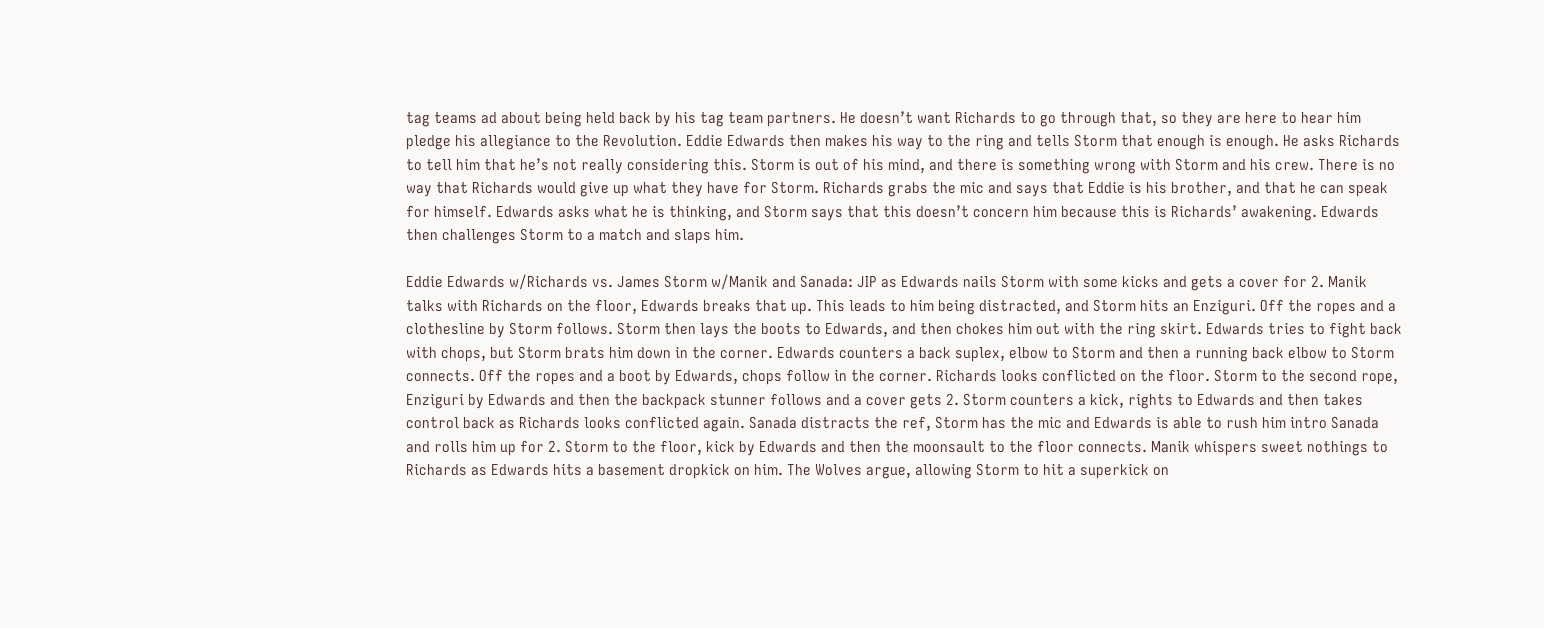tag teams ad about being held back by his tag team partners. He doesn’t want Richards to go through that, so they are here to hear him pledge his allegiance to the Revolution. Eddie Edwards then makes his way to the ring and tells Storm that enough is enough. He asks Richards to tell him that he’s not really considering this. Storm is out of his mind, and there is something wrong with Storm and his crew. There is no way that Richards would give up what they have for Storm. Richards grabs the mic and says that Eddie is his brother, and that he can speak for himself. Edwards asks what he is thinking, and Storm says that this doesn’t concern him because this is Richards’ awakening. Edwards then challenges Storm to a match and slaps him.

Eddie Edwards w/Richards vs. James Storm w/Manik and Sanada: JIP as Edwards nails Storm with some kicks and gets a cover for 2. Manik talks with Richards on the floor, Edwards breaks that up. This leads to him being distracted, and Storm hits an Enziguri. Off the ropes and a clothesline by Storm follows. Storm then lays the boots to Edwards, and then chokes him out with the ring skirt. Edwards tries to fight back with chops, but Storm brats him down in the corner. Edwards counters a back suplex, elbow to Storm and then a running back elbow to Storm connects. Off the ropes and a boot by Edwards, chops follow in the corner. Richards looks conflicted on the floor. Storm to the second rope, Enziguri by Edwards and then the backpack stunner follows and a cover gets 2. Storm counters a kick, rights to Edwards and then takes control back as Richards looks conflicted again. Sanada distracts the ref, Storm has the mic and Edwards is able to rush him intro Sanada and rolls him up for 2. Storm to the floor, kick by Edwards and then the moonsault to the floor connects. Manik whispers sweet nothings to Richards as Edwards hits a basement dropkick on him. The Wolves argue, allowing Storm to hit a superkick on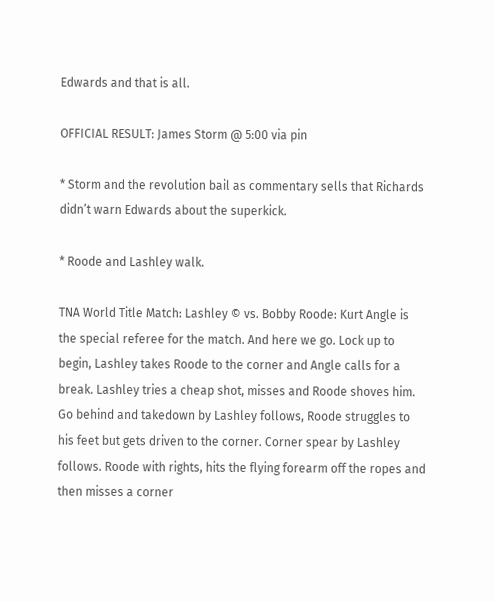Edwards and that is all.

OFFICIAL RESULT: James Storm @ 5:00 via pin

* Storm and the revolution bail as commentary sells that Richards didn’t warn Edwards about the superkick.

* Roode and Lashley walk.

TNA World Title Match: Lashley © vs. Bobby Roode: Kurt Angle is the special referee for the match. And here we go. Lock up to begin, Lashley takes Roode to the corner and Angle calls for a break. Lashley tries a cheap shot, misses and Roode shoves him. Go behind and takedown by Lashley follows, Roode struggles to his feet but gets driven to the corner. Corner spear by Lashley follows. Roode with rights, hits the flying forearm off the ropes and then misses a corner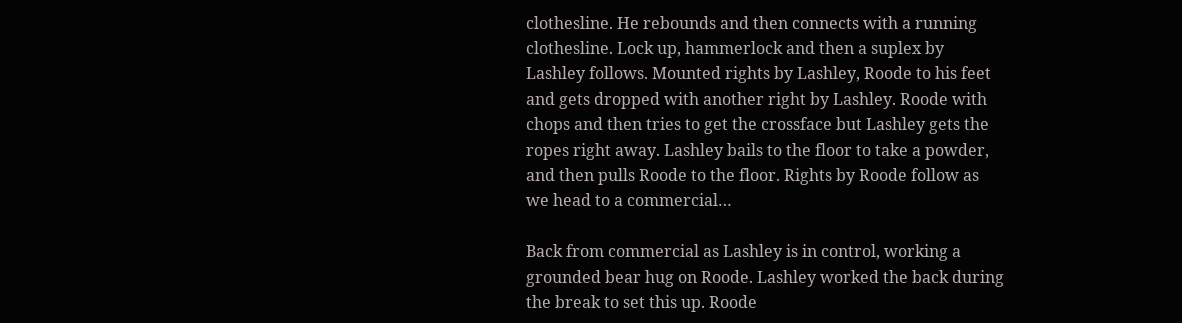clothesline. He rebounds and then connects with a running clothesline. Lock up, hammerlock and then a suplex by Lashley follows. Mounted rights by Lashley, Roode to his feet and gets dropped with another right by Lashley. Roode with chops and then tries to get the crossface but Lashley gets the ropes right away. Lashley bails to the floor to take a powder, and then pulls Roode to the floor. Rights by Roode follow as we head to a commercial…

Back from commercial as Lashley is in control, working a grounded bear hug on Roode. Lashley worked the back during the break to set this up. Roode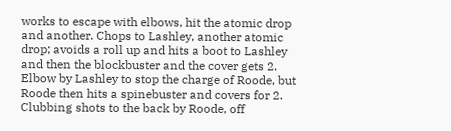works to escape with elbows, hit the atomic drop and another. Chops to Lashley, another atomic drop; avoids a roll up and hits a boot to Lashley and then the blockbuster and the cover gets 2. Elbow by Lashley to stop the charge of Roode, but Roode then hits a spinebuster and covers for 2. Clubbing shots to the back by Roode, off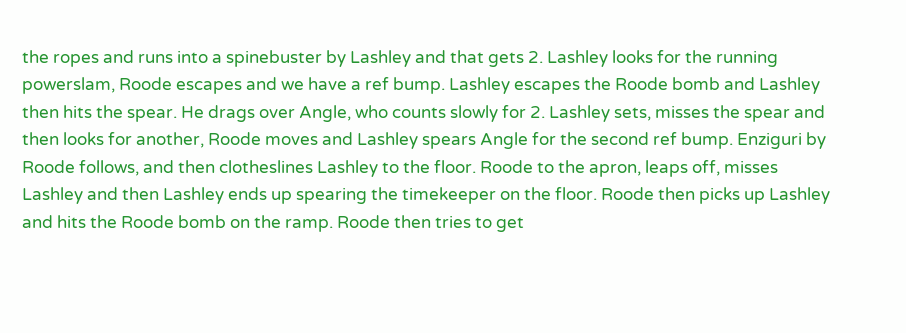the ropes and runs into a spinebuster by Lashley and that gets 2. Lashley looks for the running powerslam, Roode escapes and we have a ref bump. Lashley escapes the Roode bomb and Lashley then hits the spear. He drags over Angle, who counts slowly for 2. Lashley sets, misses the spear and then looks for another, Roode moves and Lashley spears Angle for the second ref bump. Enziguri by Roode follows, and then clotheslines Lashley to the floor. Roode to the apron, leaps off, misses Lashley and then Lashley ends up spearing the timekeeper on the floor. Roode then picks up Lashley and hits the Roode bomb on the ramp. Roode then tries to get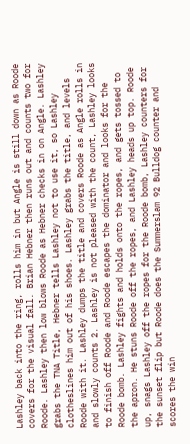Lashley back into the ring, rolls him in but Angle is still down as Roode covers for the visual fall. Brian Hebner then runs out and counts two for Roode. Lashley then low blows Roode as Hebner checks in on Angle. Lashley grabs the TNA Title, Hebner tells Lashley not to use it, so Lashley clotheslines him out of his shoes. Lashley grabs the title, and levels Roode with it. Lashley dumps the title and covers Roode as Angle rolls in and slowly counts 2. Lashley is not pleased with the count, Lashley looks to finish off Roode and Roode escapes the dominator and looks for the Roode bomb. Lashley fights and holds onto the ropes, and gets tossed to the apron. He stuns Roode off the ropes, and Lashley heads up top. Roode up, snags Lashley off the ropes for the Roode bomb, Lashley counters for the sunset flip but Roode does the Summerslam 92 Bulldog counter and scores the win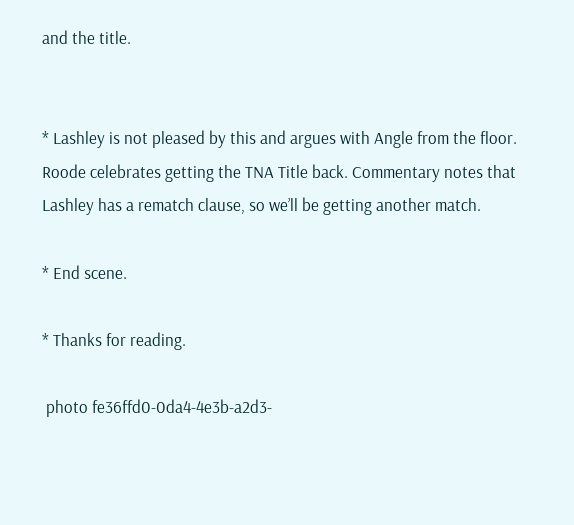and the title.


* Lashley is not pleased by this and argues with Angle from the floor. Roode celebrates getting the TNA Title back. Commentary notes that Lashley has a rematch clause, so we’ll be getting another match.

* End scene.

* Thanks for reading.

 photo fe36ffd0-0da4-4e3b-a2d3-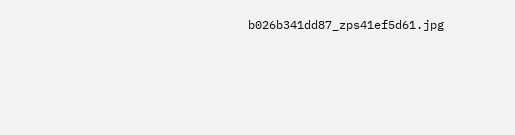b026b341dd87_zps41ef5d61.jpg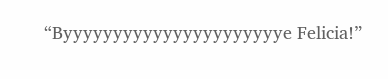“Byyyyyyyyyyyyyyyyyyyyyye Felicia!”